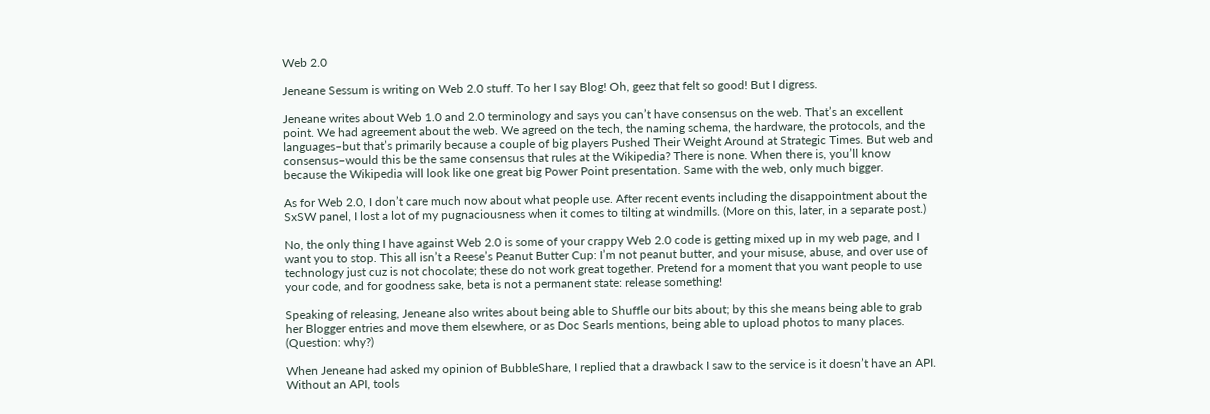Web 2.0

Jeneane Sessum is writing on Web 2.0 stuff. To her I say Blog! Oh, geez that felt so good! But I digress.

Jeneane writes about Web 1.0 and 2.0 terminology and says you can’t have consensus on the web. That’s an excellent point. We had agreement about the web. We agreed on the tech, the naming schema, the hardware, the protocols, and the languages–but that’s primarily because a couple of big players Pushed Their Weight Around at Strategic Times. But web and consensus–would this be the same consensus that rules at the Wikipedia? There is none. When there is, you’ll know because the Wikipedia will look like one great big Power Point presentation. Same with the web, only much bigger.

As for Web 2.0, I don’t care much now about what people use. After recent events including the disappointment about the SxSW panel, I lost a lot of my pugnaciousness when it comes to tilting at windmills. (More on this, later, in a separate post.)

No, the only thing I have against Web 2.0 is some of your crappy Web 2.0 code is getting mixed up in my web page, and I want you to stop. This all isn’t a Reese’s Peanut Butter Cup: I’m not peanut butter, and your misuse, abuse, and over use of technology just cuz is not chocolate; these do not work great together. Pretend for a moment that you want people to use your code, and for goodness sake, beta is not a permanent state: release something!

Speaking of releasing, Jeneane also writes about being able to Shuffle our bits about; by this she means being able to grab her Blogger entries and move them elsewhere, or as Doc Searls mentions, being able to upload photos to many places. (Question: why?)

When Jeneane had asked my opinion of BubbleShare, I replied that a drawback I saw to the service is it doesn’t have an API. Without an API, tools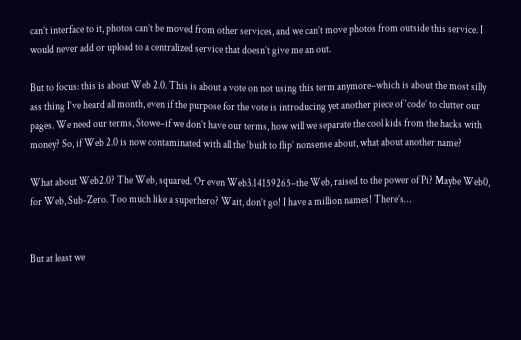can’t interface to it, photos can’t be moved from other services, and we can’t move photos from outside this service. I would never add or upload to a centralized service that doesn’t give me an out.

But to focus: this is about Web 2.0. This is about a vote on not using this term anymore–which is about the most silly ass thing I’ve heard all month, even if the purpose for the vote is introducing yet another piece of ‘code’ to clutter our pages. We need our terms, Stowe–if we don’t have our terms, how will we separate the cool kids from the hacks with money? So, if Web 2.0 is now contaminated with all the ‘built to flip’ nonsense about, what about another name?

What about Web2.0? The Web, squared. Or even Web3.14159265–the Web, raised to the power of Pi? Maybe Web0, for Web, Sub-Zero. Too much like a superhero? Wait, don’t go! I have a million names! There’s…


But at least we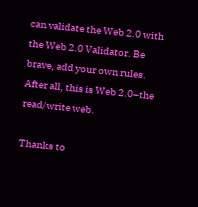can validate the Web 2.0 with the Web 2.0 Validator. Be brave, add your own rules. After all, this is Web 2.0–the read/write web.

Thanks to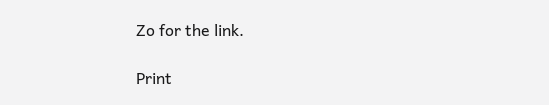Zo for the link.

Print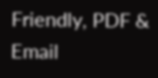Friendly, PDF & Email